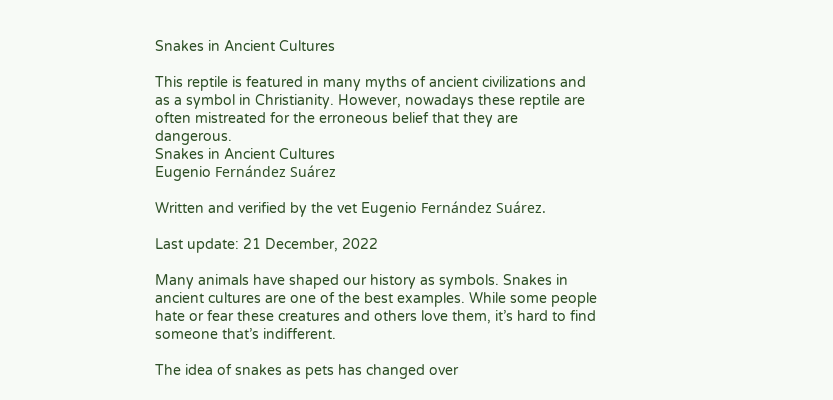Snakes in Ancient Cultures

This reptile is featured in many myths of ancient civilizations and as a symbol in Christianity. However, nowadays these reptile are often mistreated for the erroneous belief that they are dangerous.
Snakes in Ancient Cultures
Eugenio Fernández Suárez

Written and verified by the vet Eugenio Fernández Suárez.

Last update: 21 December, 2022

Many animals have shaped our history as symbols. Snakes in ancient cultures are one of the best examples. While some people hate or fear these creatures and others love them, it’s hard to find someone that’s indifferent.

The idea of snakes as pets has changed over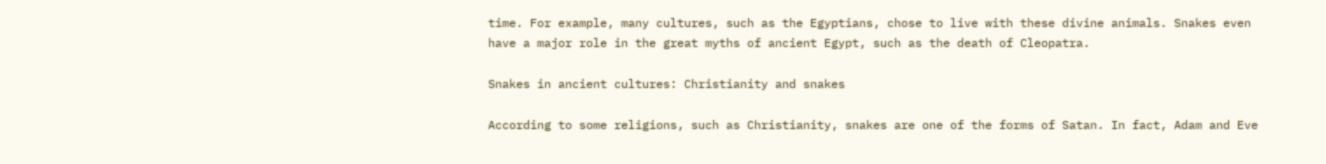time. For example, many cultures, such as the Egyptians, chose to live with these divine animals. Snakes even have a major role in the great myths of ancient Egypt, such as the death of Cleopatra.

Snakes in ancient cultures: Christianity and snakes

According to some religions, such as Christianity, snakes are one of the forms of Satan. In fact, Adam and Eve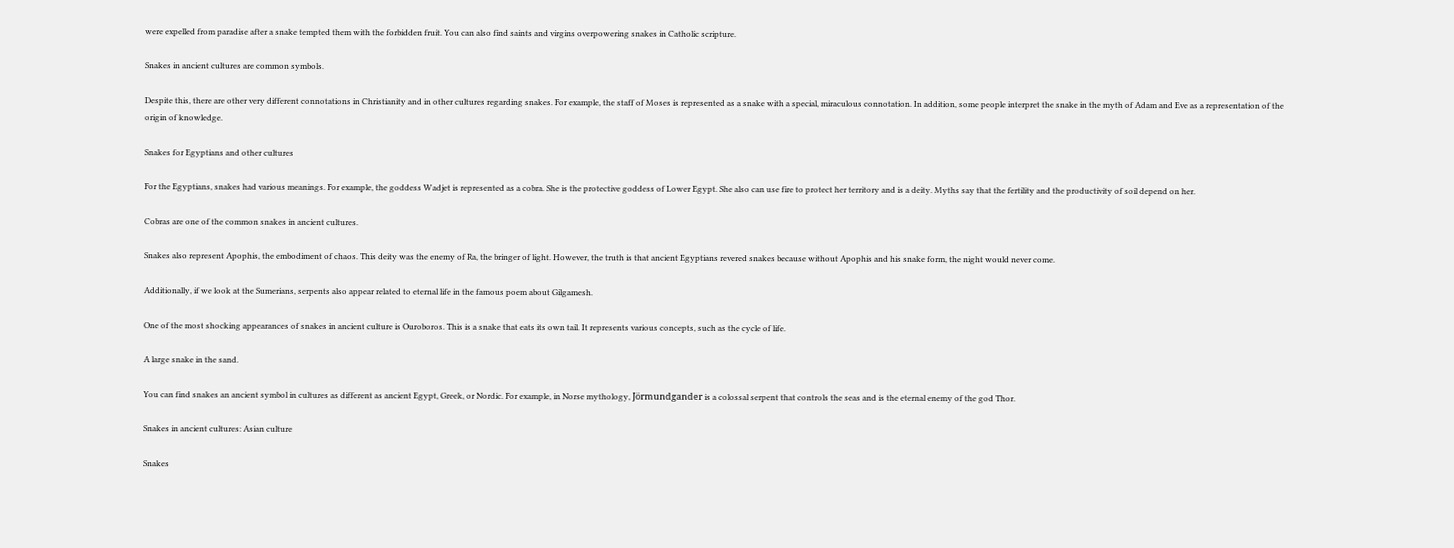were expelled from paradise after a snake tempted them with the forbidden fruit. You can also find saints and virgins overpowering snakes in Catholic scripture.

Snakes in ancient cultures are common symbols.

Despite this, there are other very different connotations in Christianity and in other cultures regarding snakes. For example, the staff of Moses is represented as a snake with a special, miraculous connotation. In addition, some people interpret the snake in the myth of Adam and Eve as a representation of the origin of knowledge.

Snakes for Egyptians and other cultures

For the Egyptians, snakes had various meanings. For example, the goddess Wadjet is represented as a cobra. She is the protective goddess of Lower Egypt. She also can use fire to protect her territory and is a deity. Myths say that the fertility and the productivity of soil depend on her.

Cobras are one of the common snakes in ancient cultures.

Snakes also represent Apophis, the embodiment of chaos. This deity was the enemy of Ra, the bringer of light. However, the truth is that ancient Egyptians revered snakes because without Apophis and his snake form, the night would never come.

Additionally, if we look at the Sumerians, serpents also appear related to eternal life in the famous poem about Gilgamesh.

One of the most shocking appearances of snakes in ancient culture is Ouroboros. This is a snake that eats its own tail. It represents various concepts, such as the cycle of life.

A large snake in the sand.

You can find snakes an ancient symbol in cultures as different as ancient Egypt, Greek, or Nordic. For example, in Norse mythology, Jörmundgander is a colossal serpent that controls the seas and is the eternal enemy of the god Thor.

Snakes in ancient cultures: Asian culture

Snakes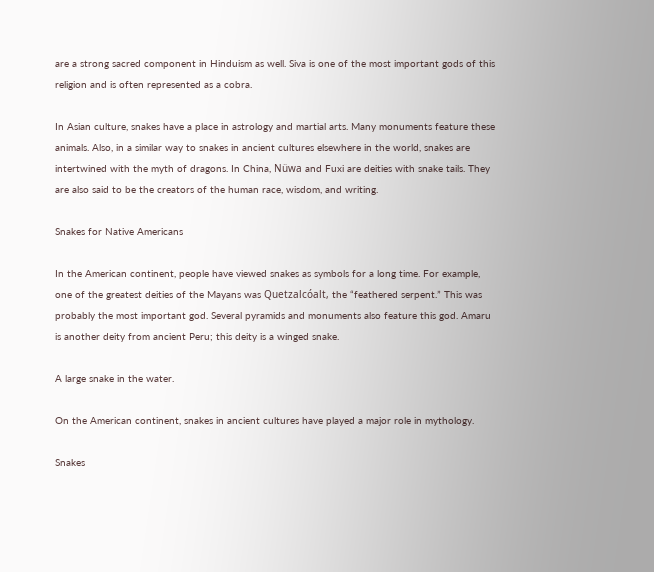are a strong sacred component in Hinduism as well. Siva is one of the most important gods of this religion and is often represented as a cobra.

In Asian culture, snakes have a place in astrology and martial arts. Many monuments feature these animals. Also, in a similar way to snakes in ancient cultures elsewhere in the world, snakes are intertwined with the myth of dragons. In China, Nüwa and Fuxi are deities with snake tails. They are also said to be the creators of the human race, wisdom, and writing.

Snakes for Native Americans

In the American continent, people have viewed snakes as symbols for a long time. For example, one of the greatest deities of the Mayans was Quetzalcóalt, the “feathered serpent.” This was probably the most important god. Several pyramids and monuments also feature this god. Amaru is another deity from ancient Peru; this deity is a winged snake.

A large snake in the water.

On the American continent, snakes in ancient cultures have played a major role in mythology.

Snakes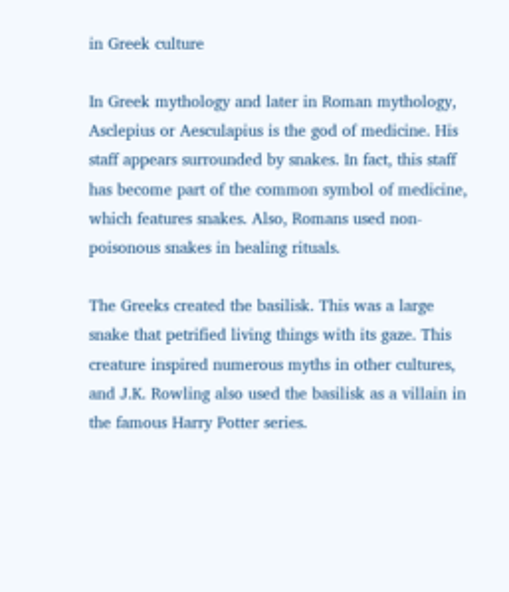in Greek culture

In Greek mythology and later in Roman mythology, Asclepius or Aesculapius is the god of medicine. His staff appears surrounded by snakes. In fact, this staff has become part of the common symbol of medicine, which features snakes. Also, Romans used non-poisonous snakes in healing rituals.

The Greeks created the basilisk. This was a large snake that petrified living things with its gaze. This creature inspired numerous myths in other cultures, and J.K. Rowling also used the basilisk as a villain in the famous Harry Potter series.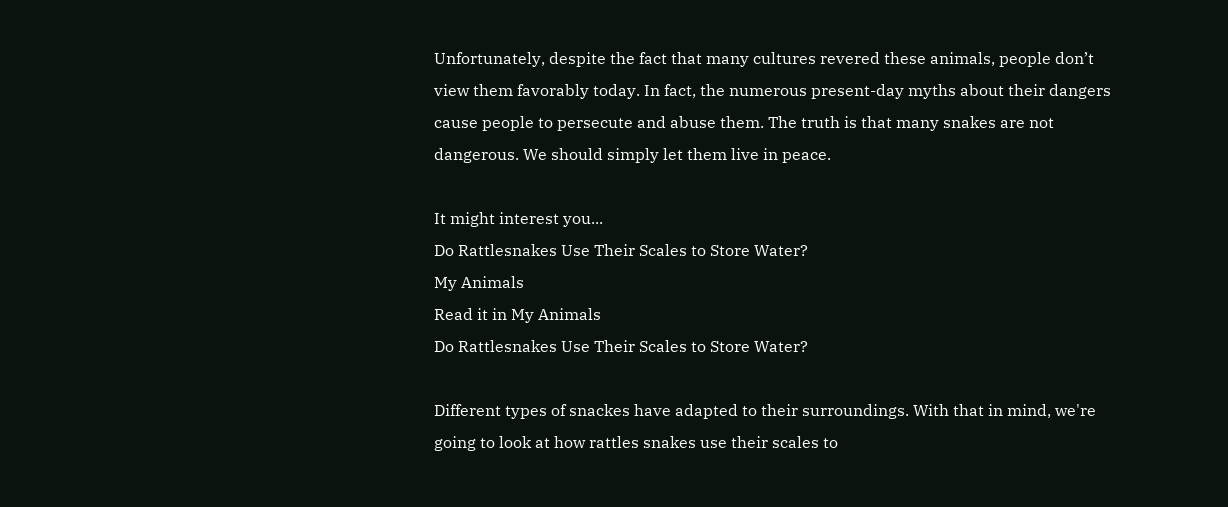Unfortunately, despite the fact that many cultures revered these animals, people don’t view them favorably today. In fact, the numerous present-day myths about their dangers cause people to persecute and abuse them. The truth is that many snakes are not dangerous. We should simply let them live in peace.

It might interest you...
Do Rattlesnakes Use Their Scales to Store Water?
My Animals
Read it in My Animals
Do Rattlesnakes Use Their Scales to Store Water?

Different types of snackes have adapted to their surroundings. With that in mind, we're going to look at how rattles snakes use their scales to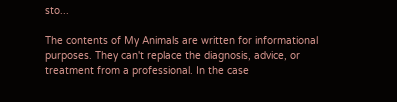sto...

The contents of My Animals are written for informational purposes. They can't replace the diagnosis, advice, or treatment from a professional. In the case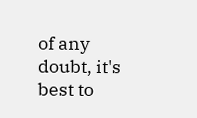of any doubt, it's best to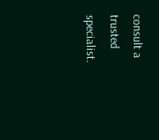consult a trusted specialist.